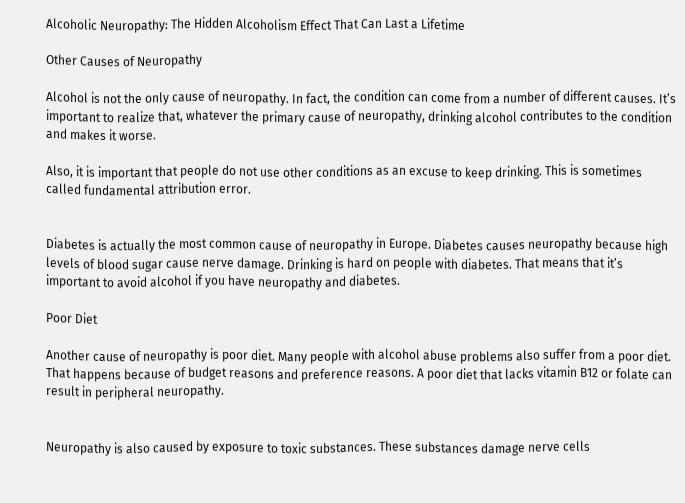Alcoholic Neuropathy: The Hidden Alcoholism Effect That Can Last a Lifetime

Other Causes of Neuropathy

Alcohol is not the only cause of neuropathy. In fact, the condition can come from a number of different causes. It’s important to realize that, whatever the primary cause of neuropathy, drinking alcohol contributes to the condition and makes it worse.

Also, it is important that people do not use other conditions as an excuse to keep drinking. This is sometimes called fundamental attribution error.


Diabetes is actually the most common cause of neuropathy in Europe. Diabetes causes neuropathy because high levels of blood sugar cause nerve damage. Drinking is hard on people with diabetes. That means that it’s important to avoid alcohol if you have neuropathy and diabetes.

Poor Diet

Another cause of neuropathy is poor diet. Many people with alcohol abuse problems also suffer from a poor diet. That happens because of budget reasons and preference reasons. A poor diet that lacks vitamin B12 or folate can result in peripheral neuropathy.


Neuropathy is also caused by exposure to toxic substances. These substances damage nerve cells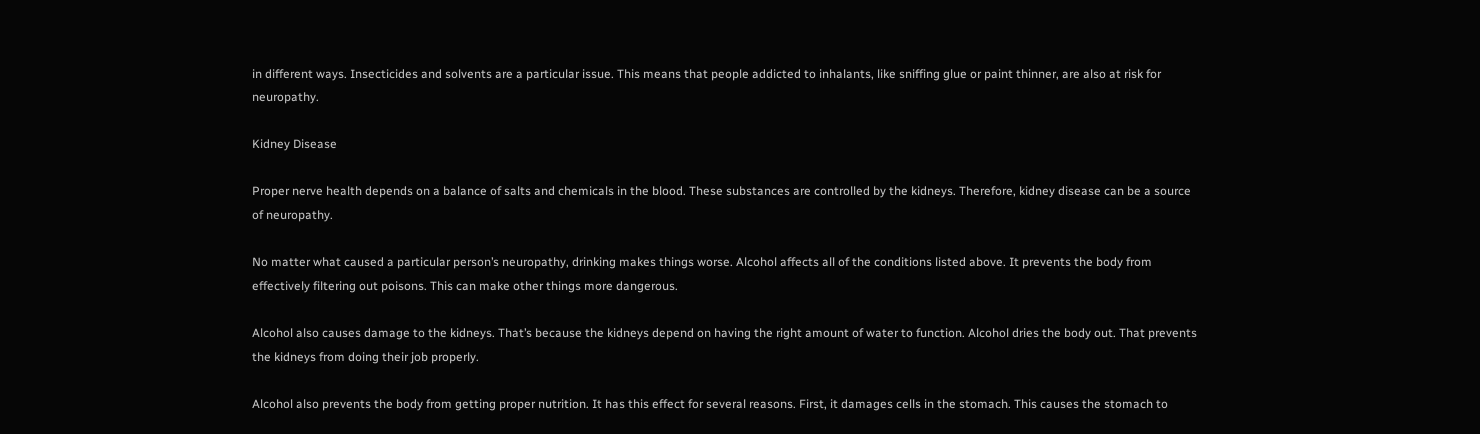in different ways. Insecticides and solvents are a particular issue. This means that people addicted to inhalants, like sniffing glue or paint thinner, are also at risk for neuropathy.

Kidney Disease

Proper nerve health depends on a balance of salts and chemicals in the blood. These substances are controlled by the kidneys. Therefore, kidney disease can be a source of neuropathy.

No matter what caused a particular person’s neuropathy, drinking makes things worse. Alcohol affects all of the conditions listed above. It prevents the body from effectively filtering out poisons. This can make other things more dangerous.

Alcohol also causes damage to the kidneys. That’s because the kidneys depend on having the right amount of water to function. Alcohol dries the body out. That prevents the kidneys from doing their job properly.

Alcohol also prevents the body from getting proper nutrition. It has this effect for several reasons. First, it damages cells in the stomach. This causes the stomach to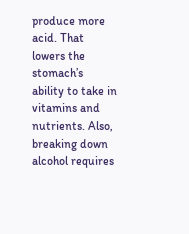produce more acid. That lowers the stomach’s ability to take in vitamins and nutrients. Also, breaking down alcohol requires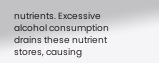nutrients. Excessive alcohol consumption drains these nutrient stores, causing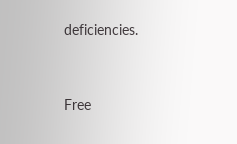deficiencies.


Free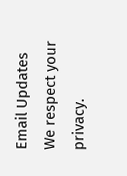Email Updates
We respect your privacy.